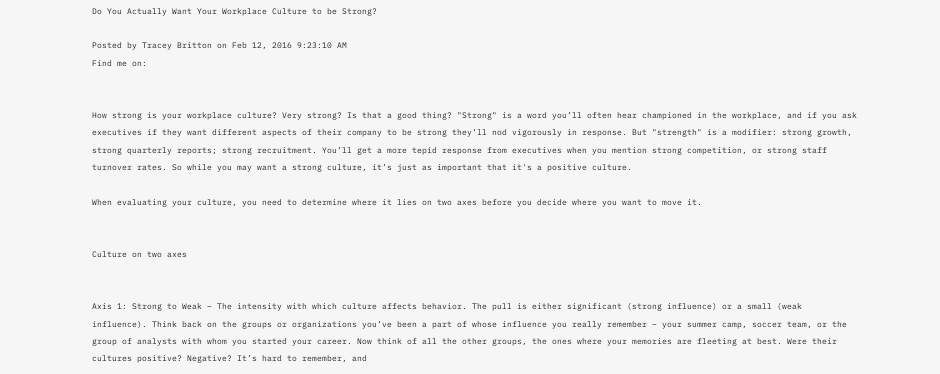Do You Actually Want Your Workplace Culture to be Strong?

Posted by Tracey Britton on Feb 12, 2016 9:23:10 AM
Find me on:


How strong is your workplace culture? Very strong? Is that a good thing? "Strong" is a word you’ll often hear championed in the workplace, and if you ask executives if they want different aspects of their company to be strong they’ll nod vigorously in response. But "strength" is a modifier: strong growth, strong quarterly reports; strong recruitment. You’ll get a more tepid response from executives when you mention strong competition, or strong staff turnover rates. So while you may want a strong culture, it’s just as important that it's a positive culture.

When evaluating your culture, you need to determine where it lies on two axes before you decide where you want to move it.


Culture on two axes


Axis 1: Strong to Weak – The intensity with which culture affects behavior. The pull is either significant (strong influence) or a small (weak influence). Think back on the groups or organizations you’ve been a part of whose influence you really remember – your summer camp, soccer team, or the group of analysts with whom you started your career. Now think of all the other groups, the ones where your memories are fleeting at best. Were their cultures positive? Negative? It’s hard to remember, and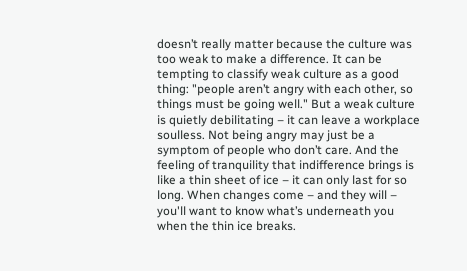doesn’t really matter because the culture was too weak to make a difference. It can be tempting to classify weak culture as a good thing: "people aren’t angry with each other, so things must be going well." But a weak culture is quietly debilitating – it can leave a workplace soulless. Not being angry may just be a symptom of people who don’t care. And the feeling of tranquility that indifference brings is like a thin sheet of ice – it can only last for so long. When changes come – and they will – you'll want to know what’s underneath you when the thin ice breaks.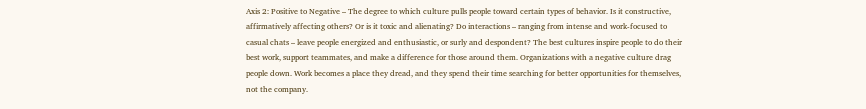Axis 2: Positive to Negative – The degree to which culture pulls people toward certain types of behavior. Is it constructive, affirmatively affecting others? Or is it toxic and alienating? Do interactions – ranging from intense and work-focused to casual chats – leave people energized and enthusiastic, or surly and despondent? The best cultures inspire people to do their best work, support teammates, and make a difference for those around them. Organizations with a negative culture drag people down. Work becomes a place they dread, and they spend their time searching for better opportunities for themselves, not the company.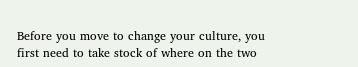Before you move to change your culture, you first need to take stock of where on the two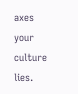axes your culture lies.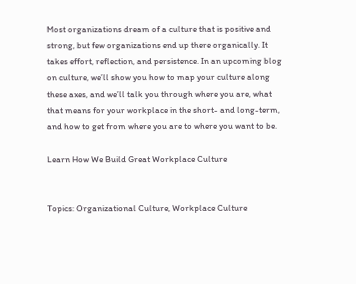Most organizations dream of a culture that is positive and strong, but few organizations end up there organically. It takes effort, reflection, and persistence. In an upcoming blog on culture, we’ll show you how to map your culture along these axes, and we’ll talk you through where you are, what that means for your workplace in the short- and long-term, and how to get from where you are to where you want to be.

Learn How We Build Great Workplace Culture


Topics: Organizational Culture, Workplace Culture